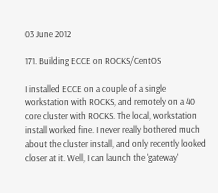03 June 2012

171. Building ECCE on ROCKS/CentOS

I installed ECCE on a couple of a single workstation with ROCKS, and remotely on a 40 core cluster with ROCKS. The local, workstation install worked fine. I never really bothered much about the cluster install, and only recently looked closer at it. Well, I can launch the 'gateway'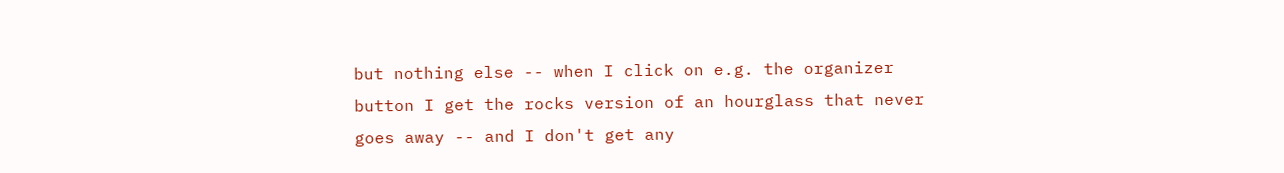but nothing else -- when I click on e.g. the organizer button I get the rocks version of an hourglass that never goes away -- and I don't get any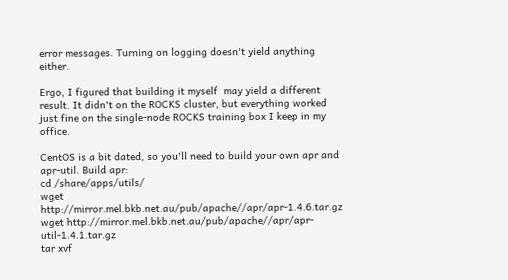error messages. Turning on logging doesn't yield anything either.

Ergo, I figured that building it myself  may yield a different result. It didn't on the ROCKS cluster, but everything worked just fine on the single-node ROCKS training box I keep in my office.

CentOS is a bit dated, so you'll need to build your own apr and apr-util. Build apr:
cd /share/apps/utils/
wget http://mirror.mel.bkb.net.au/pub/apache//apr/apr-1.4.6.tar.gz
wget http://mirror.mel.bkb.net.au/pub/apache//apr/apr-util-1.4.1.tar.gz
tar xvf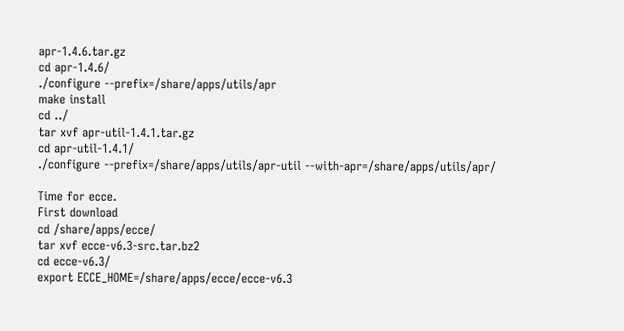apr-1.4.6.tar.gz
cd apr-1.4.6/
./configure --prefix=/share/apps/utils/apr
make install
cd ../
tar xvf apr-util-1.4.1.tar.gz
cd apr-util-1.4.1/
./configure --prefix=/share/apps/utils/apr-util --with-apr=/share/apps/utils/apr/

Time for ecce.
First download
cd /share/apps/ecce/
tar xvf ecce-v6.3-src.tar.bz2
cd ecce-v6.3/
export ECCE_HOME=/share/apps/ecce/ecce-v6.3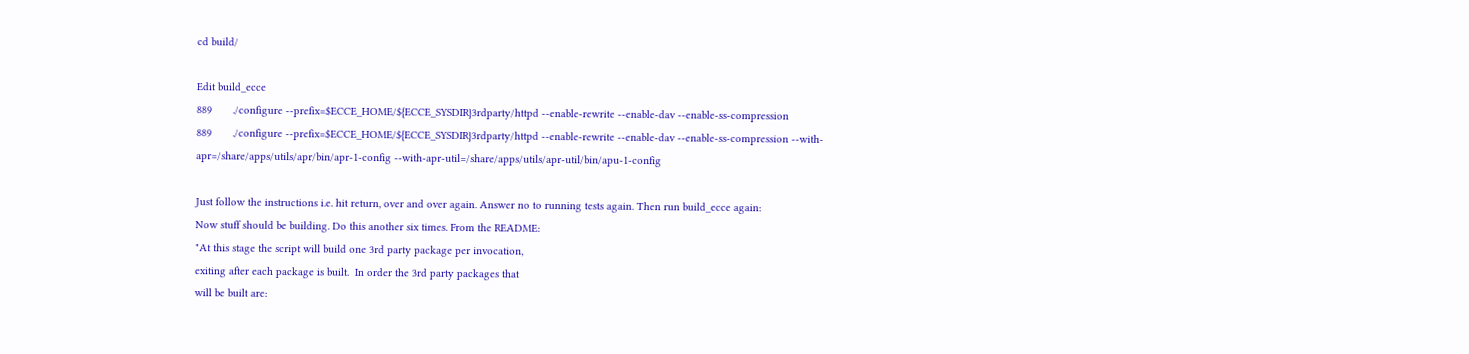cd build/

Edit build_ecce
889       ./configure --prefix=$ECCE_HOME/${ECCE_SYSDIR}3rdparty/httpd --enable-rewrite --enable-dav --enable-ss-compression
889       ./configure --prefix=$ECCE_HOME/${ECCE_SYSDIR}3rdparty/httpd --enable-rewrite --enable-dav --enable-ss-compression --with-apr=/share/apps/utils/apr/bin/apr-1-config --with-apr-util=/share/apps/utils/apr-util/bin/apu-1-config

Just follow the instructions i.e. hit return, over and over again. Answer no to running tests again. Then run build_ecce again:
Now stuff should be building. Do this another six times. From the README:
"At this stage the script will build one 3rd party package per invocation,
exiting after each package is built.  In order the 3rd party packages that
will be built are: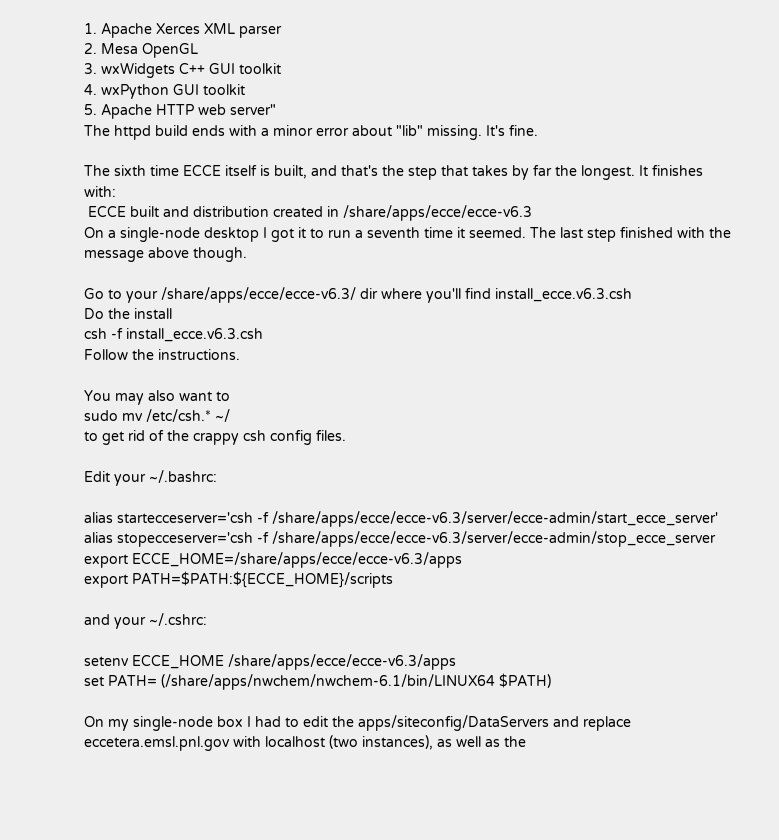1. Apache Xerces XML parser
2. Mesa OpenGL
3. wxWidgets C++ GUI toolkit
4. wxPython GUI toolkit
5. Apache HTTP web server"
The httpd build ends with a minor error about "lib" missing. It's fine.

The sixth time ECCE itself is built, and that's the step that takes by far the longest. It finishes with:
 ECCE built and distribution created in /share/apps/ecce/ecce-v6.3
On a single-node desktop I got it to run a seventh time it seemed. The last step finished with the message above though.

Go to your /share/apps/ecce/ecce-v6.3/ dir where you'll find install_ecce.v6.3.csh
Do the install
csh -f install_ecce.v6.3.csh
Follow the instructions.

You may also want to
sudo mv /etc/csh.* ~/
to get rid of the crappy csh config files.

Edit your ~/.bashrc:

alias startecceserver='csh -f /share/apps/ecce/ecce-v6.3/server/ecce-admin/start_ecce_server'
alias stopecceserver='csh -f /share/apps/ecce/ecce-v6.3/server/ecce-admin/stop_ecce_server
export ECCE_HOME=/share/apps/ecce/ecce-v6.3/apps
export PATH=$PATH:${ECCE_HOME}/scripts

and your ~/.cshrc:

setenv ECCE_HOME /share/apps/ecce/ecce-v6.3/apps
set PATH= (/share/apps/nwchem/nwchem-6.1/bin/LINUX64 $PATH)

On my single-node box I had to edit the apps/siteconfig/DataServers and replace eccetera.emsl.pnl.gov with localhost (two instances), as well as the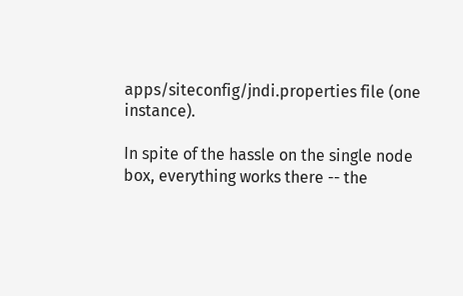apps/siteconfig/jndi.properties file (one instance).

In spite of the hassle on the single node box, everything works there -- the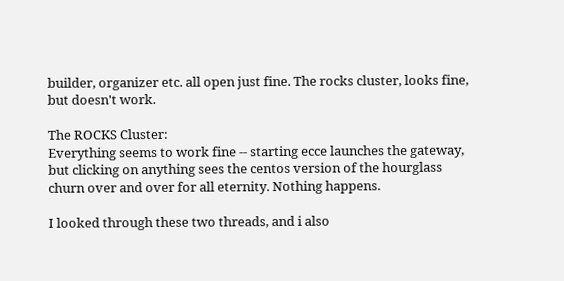builder, organizer etc. all open just fine. The rocks cluster, looks fine, but doesn't work.

The ROCKS Cluster:
Everything seems to work fine -- starting ecce launches the gateway, but clicking on anything sees the centos version of the hourglass churn over and over for all eternity. Nothing happens.

I looked through these two threads, and i also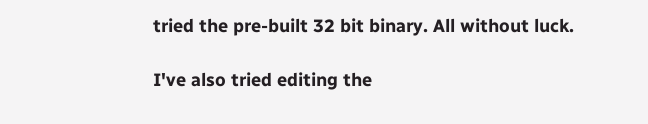tried the pre-built 32 bit binary. All without luck.

I've also tried editing the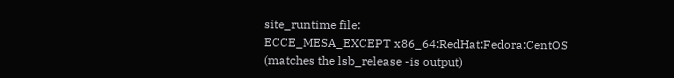site_runtime file:
ECCE_MESA_EXCEPT x86_64:RedHat:Fedora:CentOS
(matches the lsb_release -is output)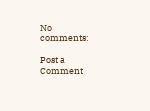No comments:

Post a Comment